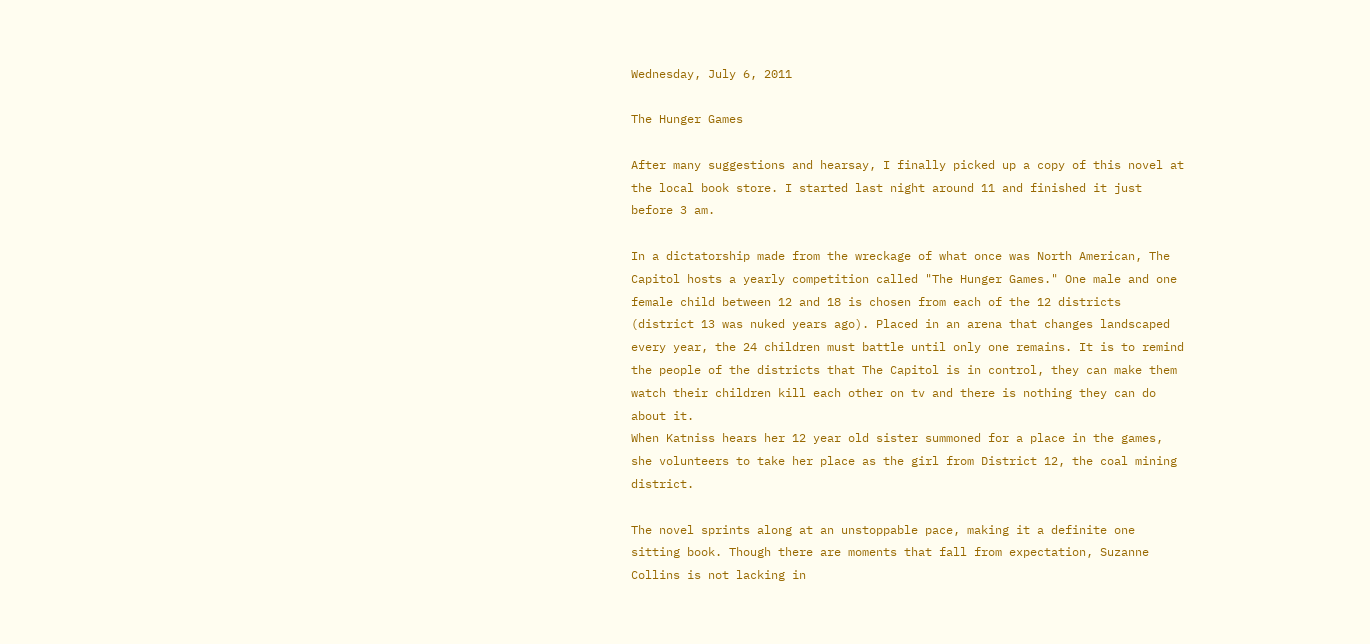Wednesday, July 6, 2011

The Hunger Games

After many suggestions and hearsay, I finally picked up a copy of this novel at the local book store. I started last night around 11 and finished it just before 3 am.

In a dictatorship made from the wreckage of what once was North American, The Capitol hosts a yearly competition called "The Hunger Games." One male and one female child between 12 and 18 is chosen from each of the 12 districts (district 13 was nuked years ago). Placed in an arena that changes landscaped every year, the 24 children must battle until only one remains. It is to remind the people of the districts that The Capitol is in control, they can make them watch their children kill each other on tv and there is nothing they can do about it.
When Katniss hears her 12 year old sister summoned for a place in the games, she volunteers to take her place as the girl from District 12, the coal mining district.

The novel sprints along at an unstoppable pace, making it a definite one sitting book. Though there are moments that fall from expectation, Suzanne Collins is not lacking in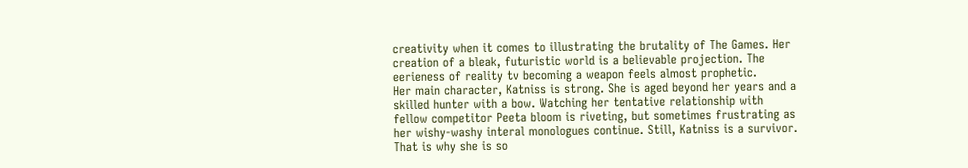creativity when it comes to illustrating the brutality of The Games. Her creation of a bleak, futuristic world is a believable projection. The eerieness of reality tv becoming a weapon feels almost prophetic.
Her main character, Katniss is strong. She is aged beyond her years and a skilled hunter with a bow. Watching her tentative relationship with fellow competitor Peeta bloom is riveting, but sometimes frustrating as her wishy-washy interal monologues continue. Still, Katniss is a survivor. That is why she is so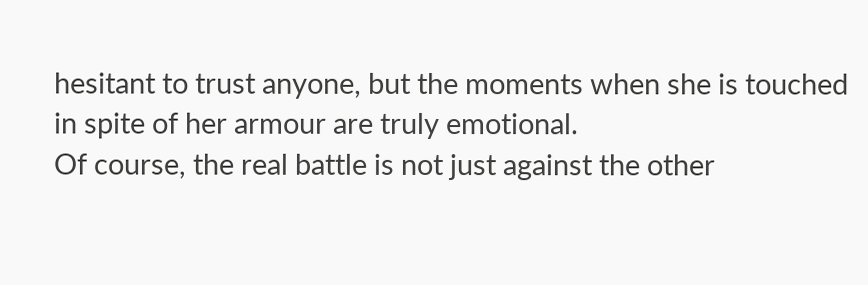hesitant to trust anyone, but the moments when she is touched in spite of her armour are truly emotional.
Of course, the real battle is not just against the other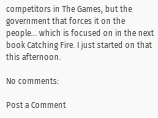competitors in The Games, but the government that forces it on the people... which is focused on in the next book Catching Fire. I just started on that this afternoon.

No comments:

Post a Comment